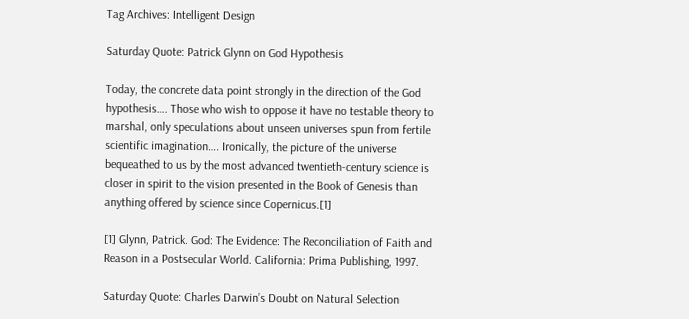Tag Archives: Intelligent Design

Saturday Quote: Patrick Glynn on God Hypothesis

Today, the concrete data point strongly in the direction of the God hypothesis…. Those who wish to oppose it have no testable theory to marshal, only speculations about unseen universes spun from fertile scientific imagination…. Ironically, the picture of the universe bequeathed to us by the most advanced twentieth-century science is closer in spirit to the vision presented in the Book of Genesis than anything offered by science since Copernicus.[1]

[1] Glynn, Patrick. God: The Evidence: The Reconciliation of Faith and Reason in a Postsecular World. California: Prima Publishing, 1997.

Saturday Quote: Charles Darwin’s Doubt on Natural Selection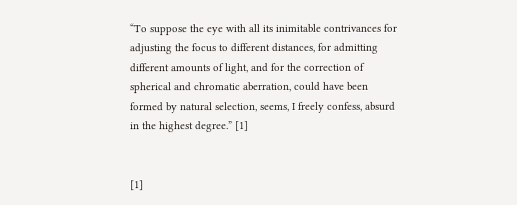“To suppose the eye with all its inimitable contrivances for adjusting the focus to different distances, for admitting different amounts of light, and for the correction of spherical and chromatic aberration, could have been formed by natural selection, seems, I freely confess, absurd in the highest degree.” [1]


[1]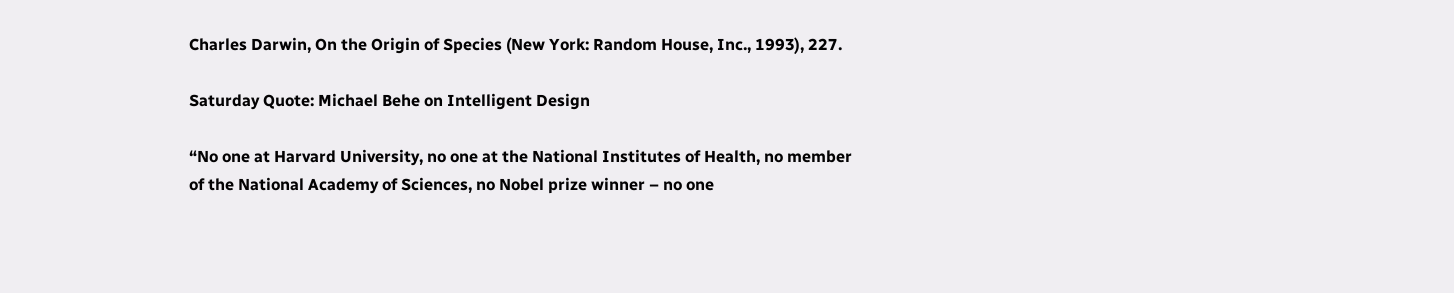Charles Darwin, On the Origin of Species (New York: Random House, Inc., 1993), 227.

Saturday Quote: Michael Behe on Intelligent Design

“No one at Harvard University, no one at the National Institutes of Health, no member of the National Academy of Sciences, no Nobel prize winner – no one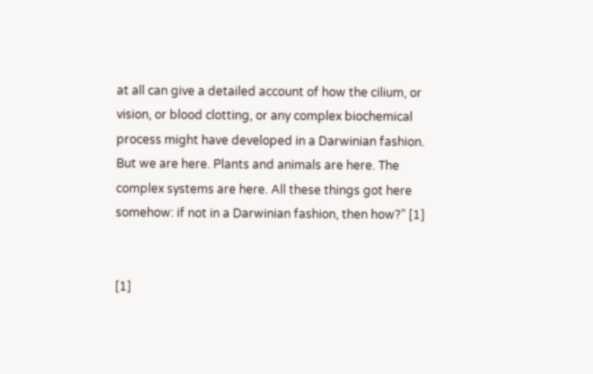at all can give a detailed account of how the cilium, or vision, or blood clotting, or any complex biochemical process might have developed in a Darwinian fashion. But we are here. Plants and animals are here. The complex systems are here. All these things got here somehow: if not in a Darwinian fashion, then how?” [1]


[1]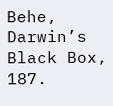Behe, Darwin’s Black Box, 187.